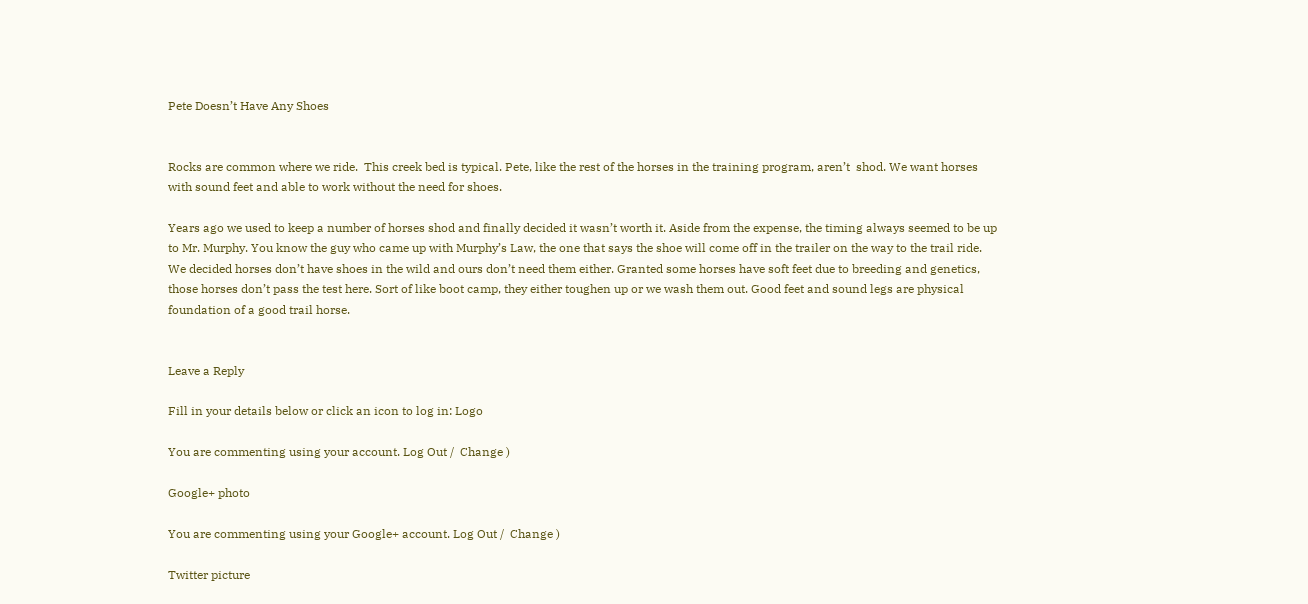Pete Doesn’t Have Any Shoes


Rocks are common where we ride.  This creek bed is typical. Pete, like the rest of the horses in the training program, aren’t  shod. We want horses with sound feet and able to work without the need for shoes.

Years ago we used to keep a number of horses shod and finally decided it wasn’t worth it. Aside from the expense, the timing always seemed to be up to Mr. Murphy. You know the guy who came up with Murphy’s Law, the one that says the shoe will come off in the trailer on the way to the trail ride.  We decided horses don’t have shoes in the wild and ours don’t need them either. Granted some horses have soft feet due to breeding and genetics, those horses don’t pass the test here. Sort of like boot camp, they either toughen up or we wash them out. Good feet and sound legs are physical foundation of a good trail horse.


Leave a Reply

Fill in your details below or click an icon to log in: Logo

You are commenting using your account. Log Out /  Change )

Google+ photo

You are commenting using your Google+ account. Log Out /  Change )

Twitter picture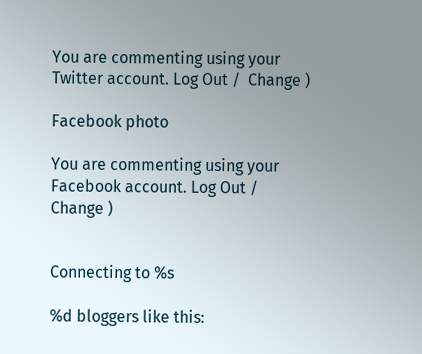You are commenting using your Twitter account. Log Out /  Change )

Facebook photo

You are commenting using your Facebook account. Log Out /  Change )


Connecting to %s

%d bloggers like this: